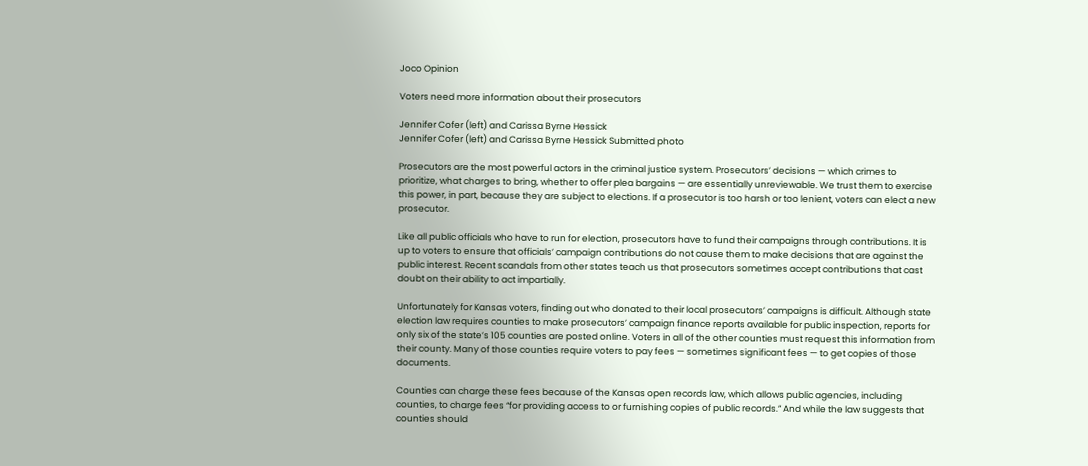Joco Opinion

Voters need more information about their prosecutors

Jennifer Cofer (left) and Carissa Byrne Hessick
Jennifer Cofer (left) and Carissa Byrne Hessick Submitted photo

Prosecutors are the most powerful actors in the criminal justice system. Prosecutors’ decisions — which crimes to prioritize, what charges to bring, whether to offer plea bargains — are essentially unreviewable. We trust them to exercise this power, in part, because they are subject to elections. If a prosecutor is too harsh or too lenient, voters can elect a new prosecutor.

Like all public officials who have to run for election, prosecutors have to fund their campaigns through contributions. It is up to voters to ensure that officials’ campaign contributions do not cause them to make decisions that are against the public interest. Recent scandals from other states teach us that prosecutors sometimes accept contributions that cast doubt on their ability to act impartially.

Unfortunately for Kansas voters, finding out who donated to their local prosecutors’ campaigns is difficult. Although state election law requires counties to make prosecutors’ campaign finance reports available for public inspection, reports for only six of the state’s 105 counties are posted online. Voters in all of the other counties must request this information from their county. Many of those counties require voters to pay fees — sometimes significant fees — to get copies of those documents.

Counties can charge these fees because of the Kansas open records law, which allows public agencies, including counties, to charge fees “for providing access to or furnishing copies of public records.” And while the law suggests that counties should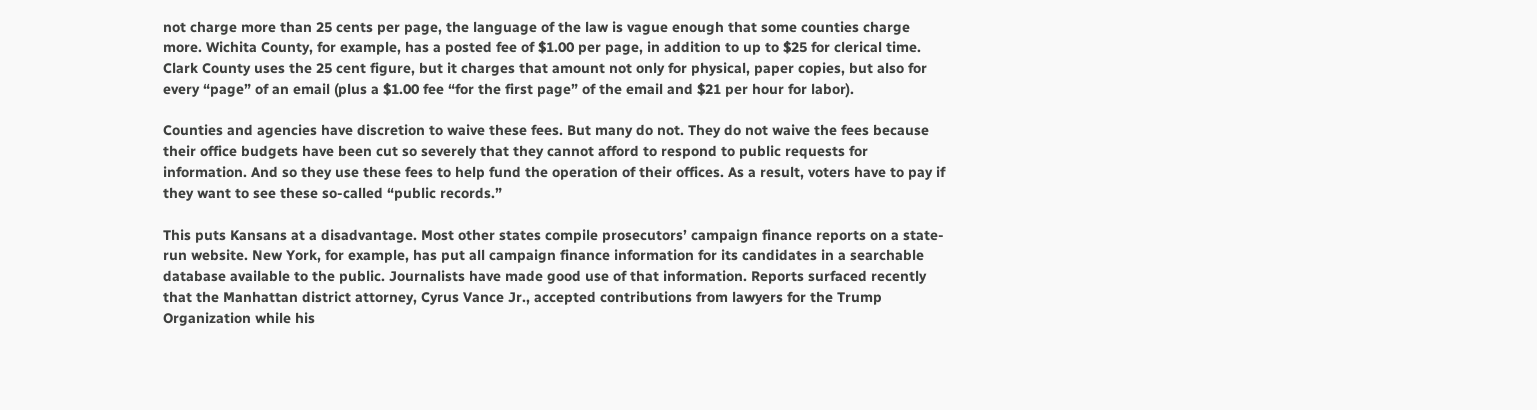not charge more than 25 cents per page, the language of the law is vague enough that some counties charge more. Wichita County, for example, has a posted fee of $1.00 per page, in addition to up to $25 for clerical time. Clark County uses the 25 cent figure, but it charges that amount not only for physical, paper copies, but also for every “page” of an email (plus a $1.00 fee “for the first page” of the email and $21 per hour for labor).

Counties and agencies have discretion to waive these fees. But many do not. They do not waive the fees because their office budgets have been cut so severely that they cannot afford to respond to public requests for information. And so they use these fees to help fund the operation of their offices. As a result, voters have to pay if they want to see these so-called “public records.”

This puts Kansans at a disadvantage. Most other states compile prosecutors’ campaign finance reports on a state-run website. New York, for example, has put all campaign finance information for its candidates in a searchable database available to the public. Journalists have made good use of that information. Reports surfaced recently that the Manhattan district attorney, Cyrus Vance Jr., accepted contributions from lawyers for the Trump Organization while his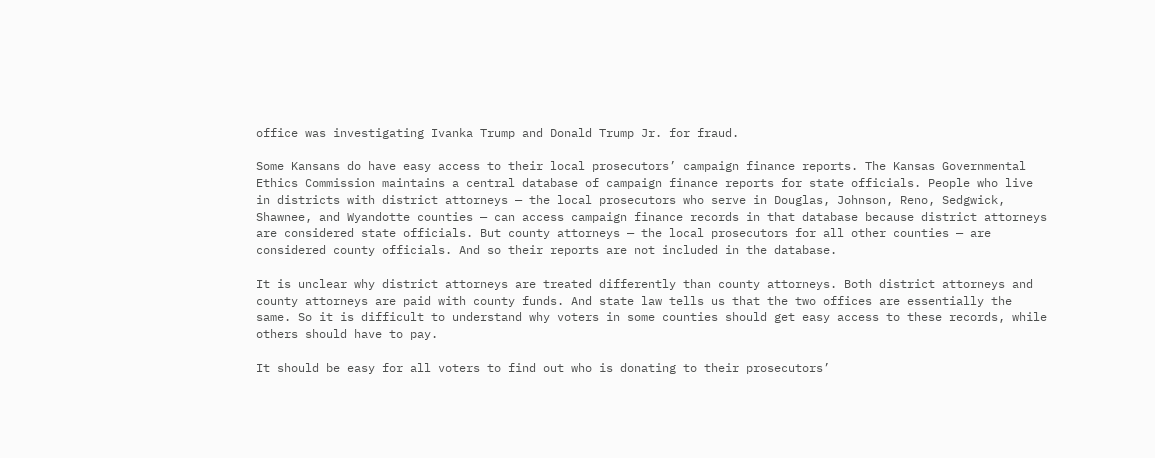office was investigating Ivanka Trump and Donald Trump Jr. for fraud.

Some Kansans do have easy access to their local prosecutors’ campaign finance reports. The Kansas Governmental Ethics Commission maintains a central database of campaign finance reports for state officials. People who live in districts with district attorneys — the local prosecutors who serve in Douglas, Johnson, Reno, Sedgwick, Shawnee, and Wyandotte counties — can access campaign finance records in that database because district attorneys are considered state officials. But county attorneys — the local prosecutors for all other counties — are considered county officials. And so their reports are not included in the database.

It is unclear why district attorneys are treated differently than county attorneys. Both district attorneys and county attorneys are paid with county funds. And state law tells us that the two offices are essentially the same. So it is difficult to understand why voters in some counties should get easy access to these records, while others should have to pay.

It should be easy for all voters to find out who is donating to their prosecutors’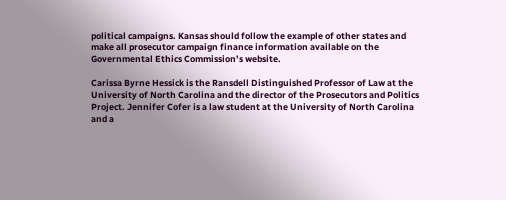political campaigns. Kansas should follow the example of other states and make all prosecutor campaign finance information available on the Governmental Ethics Commission’s website.

Carissa Byrne Hessick is the Ransdell Distinguished Professor of Law at the University of North Carolina and the director of the Prosecutors and Politics Project. Jennifer Cofer is a law student at the University of North Carolina and a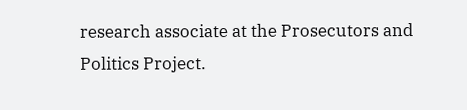research associate at the Prosecutors and Politics Project.